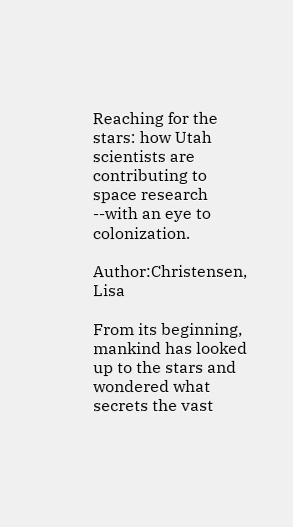Reaching for the stars: how Utah scientists are contributing to space research --with an eye to colonization.

Author:Christensen, Lisa

From its beginning, mankind has looked up to the stars and wondered what secrets the vast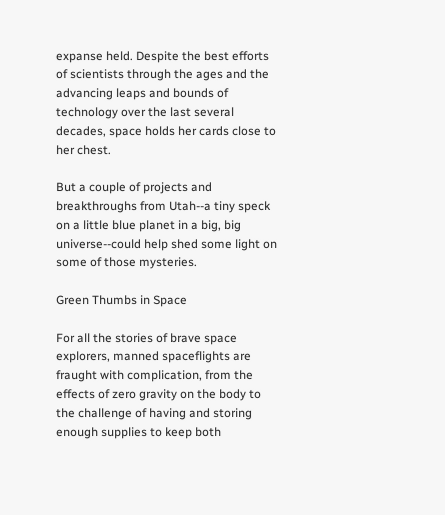expanse held. Despite the best efforts of scientists through the ages and the advancing leaps and bounds of technology over the last several decades, space holds her cards close to her chest.

But a couple of projects and breakthroughs from Utah--a tiny speck on a little blue planet in a big, big universe--could help shed some light on some of those mysteries.

Green Thumbs in Space

For all the stories of brave space explorers, manned spaceflights are fraught with complication, from the effects of zero gravity on the body to the challenge of having and storing enough supplies to keep both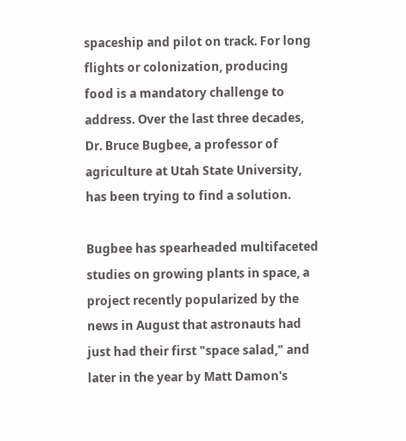spaceship and pilot on track. For long flights or colonization, producing food is a mandatory challenge to address. Over the last three decades, Dr. Bruce Bugbee, a professor of agriculture at Utah State University, has been trying to find a solution.

Bugbee has spearheaded multifaceted studies on growing plants in space, a project recently popularized by the news in August that astronauts had just had their first "space salad," and later in the year by Matt Damon's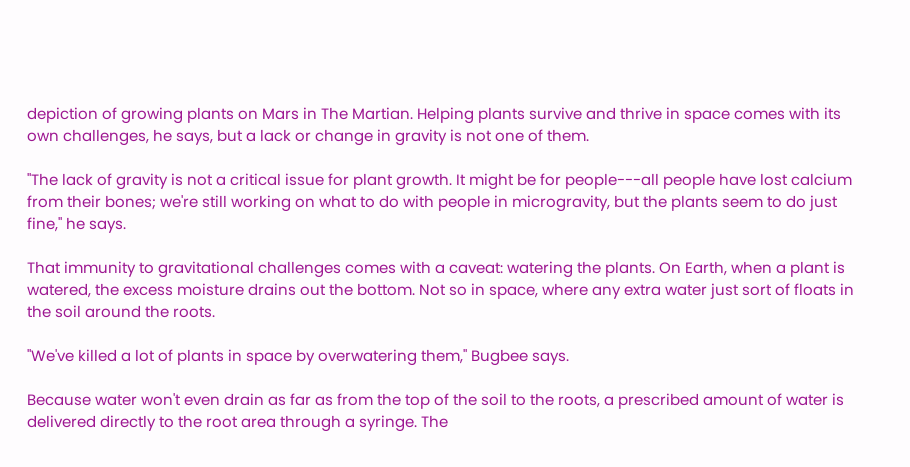depiction of growing plants on Mars in The Martian. Helping plants survive and thrive in space comes with its own challenges, he says, but a lack or change in gravity is not one of them.

"The lack of gravity is not a critical issue for plant growth. It might be for people---all people have lost calcium from their bones; we're still working on what to do with people in microgravity, but the plants seem to do just fine," he says.

That immunity to gravitational challenges comes with a caveat: watering the plants. On Earth, when a plant is watered, the excess moisture drains out the bottom. Not so in space, where any extra water just sort of floats in the soil around the roots.

"We've killed a lot of plants in space by overwatering them," Bugbee says.

Because water won't even drain as far as from the top of the soil to the roots, a prescribed amount of water is delivered directly to the root area through a syringe. The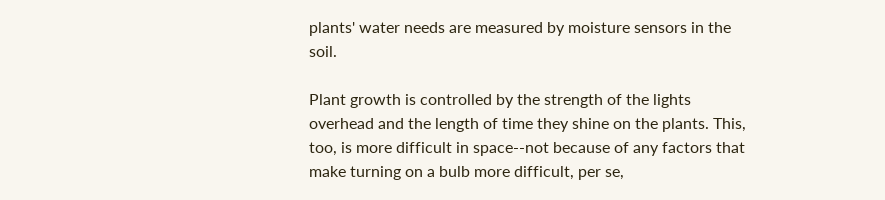plants' water needs are measured by moisture sensors in the soil.

Plant growth is controlled by the strength of the lights overhead and the length of time they shine on the plants. This, too, is more difficult in space--not because of any factors that make turning on a bulb more difficult, per se,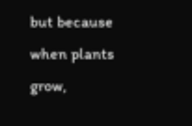but because when plants grow,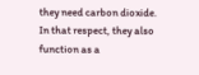they need carbon dioxide. In that respect, they also function as a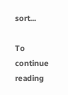sort...

To continue reading